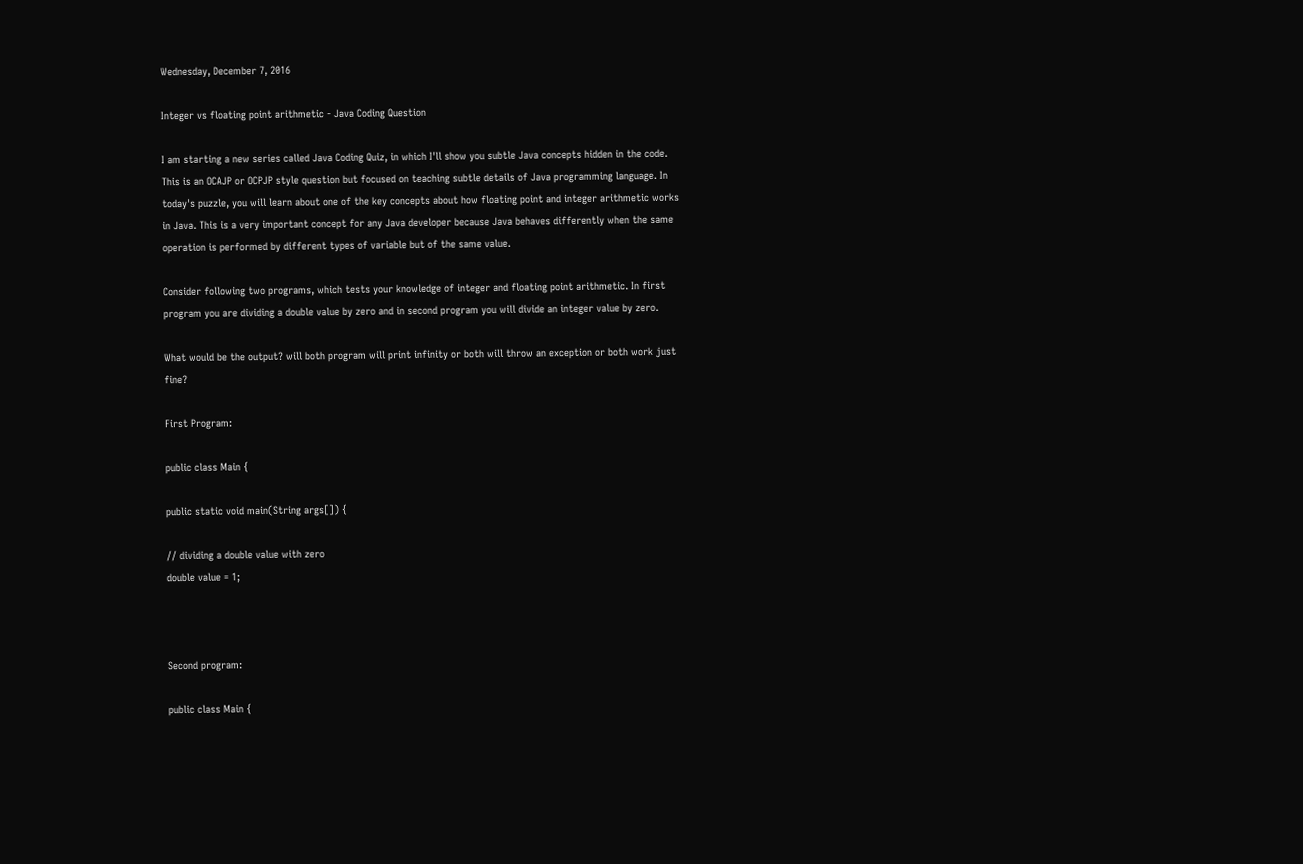Wednesday, December 7, 2016

Integer vs floating point arithmetic - Java Coding Question

I am starting a new series called Java Coding Quiz, in which I'll show you subtle Java concepts hidden in the code. This is an OCAJP or OCPJP style question but focused on teaching subtle details of Java programming language. In today's puzzle, you will learn about one of the key concepts about how floating point and integer arithmetic works in Java. This is a very important concept for any Java developer because Java behaves differently when the same operation is performed by different types of variable but of the same value.

Consider following two programs, which tests your knowledge of integer and floating point arithmetic. In first program you are dividing a double value by zero and in second program you will divide an integer value by zero.

What would be the output? will both program will print infinity or both will throw an exception or both work just fine?

First Program:

public class Main {

public static void main(String args[]) {

// dividing a double value with zero
double value = 1;



Second program:

public class Main {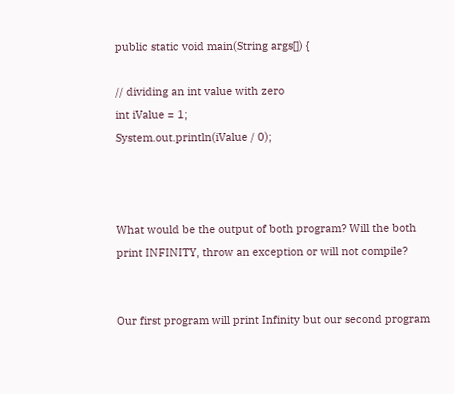public static void main(String args[]) {

// dividing an int value with zero
int iValue = 1;
System.out.println(iValue / 0);



What would be the output of both program? Will the both print INFINITY, throw an exception or will not compile?


Our first program will print Infinity but our second program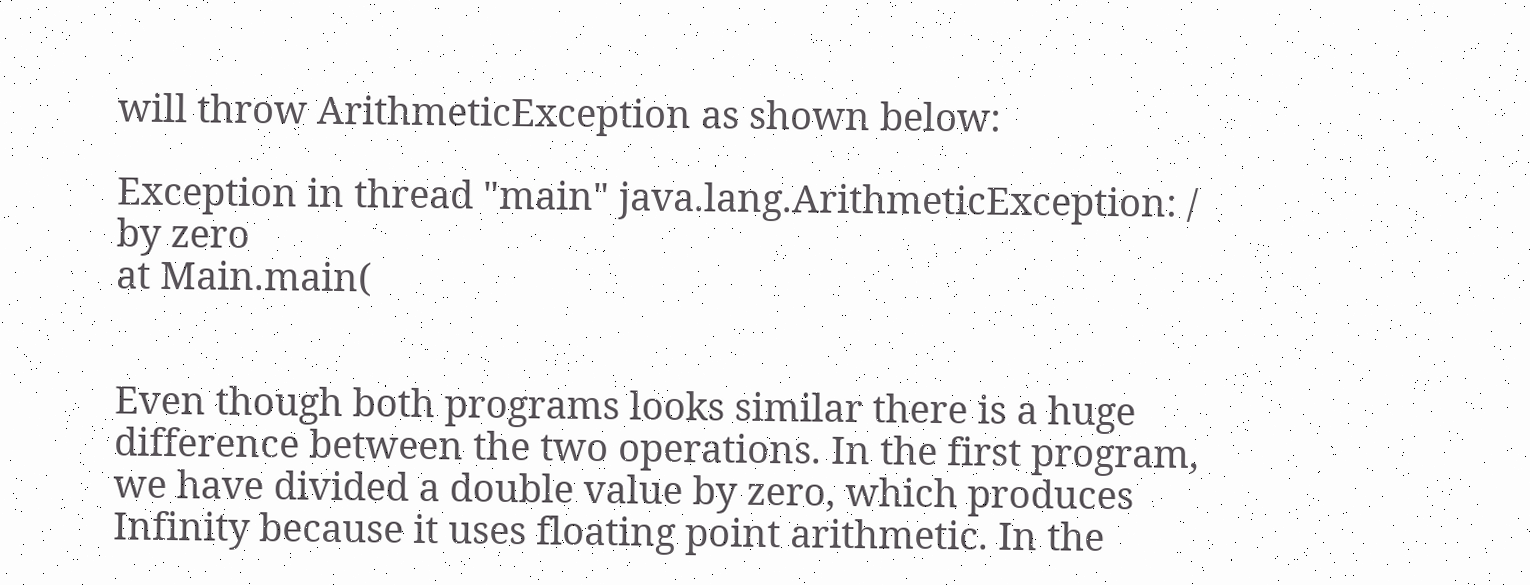will throw ArithmeticException as shown below:

Exception in thread "main" java.lang.ArithmeticException: / by zero
at Main.main(


Even though both programs looks similar there is a huge difference between the two operations. In the first program, we have divided a double value by zero, which produces Infinity because it uses floating point arithmetic. In the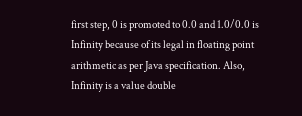first step, 0 is promoted to 0.0 and 1.0/0.0 is Infinity because of its legal in floating point arithmetic as per Java specification. Also, Infinity is a value double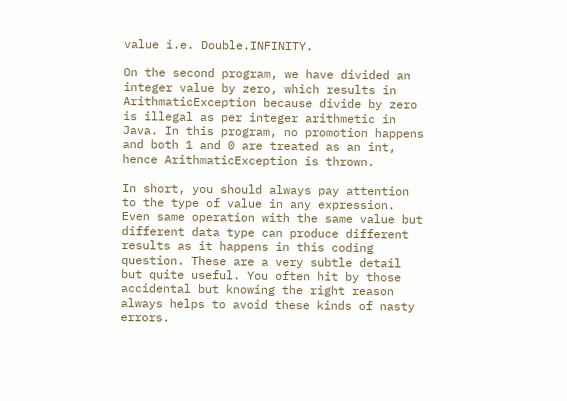value i.e. Double.INFINITY.

On the second program, we have divided an integer value by zero, which results in ArithmaticException because divide by zero is illegal as per integer arithmetic in Java. In this program, no promotion happens and both 1 and 0 are treated as an int, hence ArithmaticException is thrown.

In short, you should always pay attention to the type of value in any expression. Even same operation with the same value but different data type can produce different results as it happens in this coding question. These are a very subtle detail but quite useful. You often hit by those accidental but knowing the right reason always helps to avoid these kinds of nasty errors.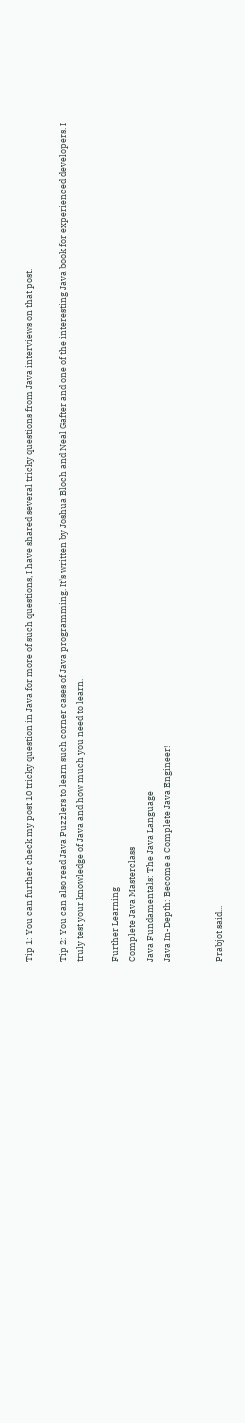Tip 1: You can further check my post 10 tricky question in Java for more of such questions, I have shared several tricky questions from Java interviews on that post.

Tip 2: You can also read Java Puzzlers to learn such corner cases of Java programming. It's written by Joshua Bloch and Neal Gafter and one of the interesting Java book for experienced developers. I truly test your knowledge of Java and how much you need to learn.

Further Learning
Complete Java Masterclass
Java Fundamentals: The Java Language
Java In-Depth: Become a Complete Java Engineer!


Prabjot said...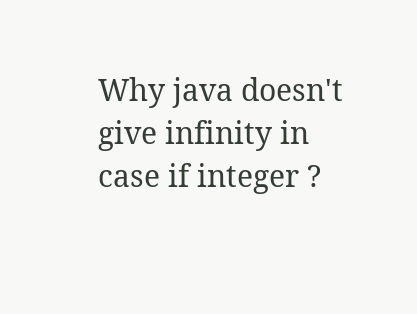Why java doesn't give infinity in case if integer ?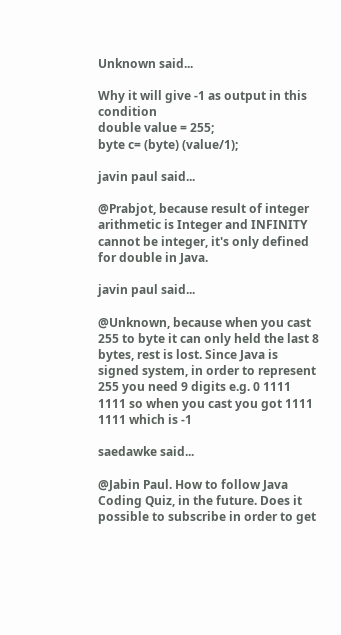Unknown said...

Why it will give -1 as output in this condition
double value = 255;
byte c= (byte) (value/1);

javin paul said...

@Prabjot, because result of integer arithmetic is Integer and INFINITY cannot be integer, it's only defined for double in Java.

javin paul said...

@Unknown, because when you cast 255 to byte it can only held the last 8 bytes, rest is lost. Since Java is signed system, in order to represent 255 you need 9 digits e.g. 0 1111 1111 so when you cast you got 1111 1111 which is -1

saedawke said...

@Jabin Paul. How to follow Java Coding Quiz, in the future. Does it possible to subscribe in order to get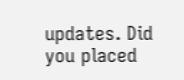updates. Did you placed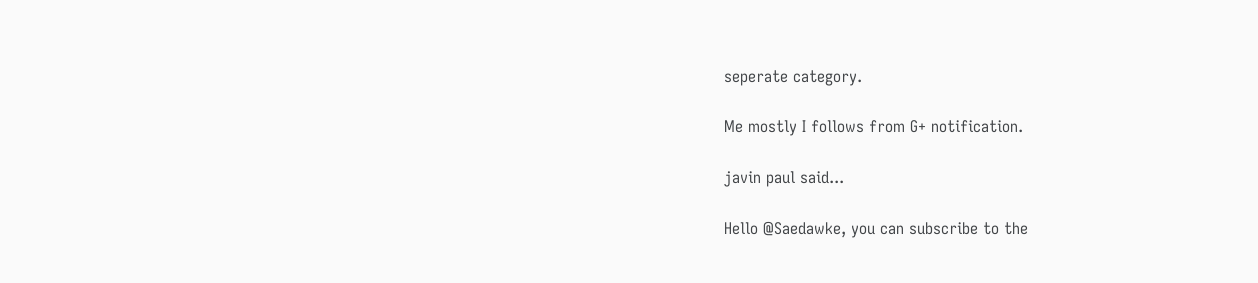seperate category.

Me mostly I follows from G+ notification.

javin paul said...

Hello @Saedawke, you can subscribe to the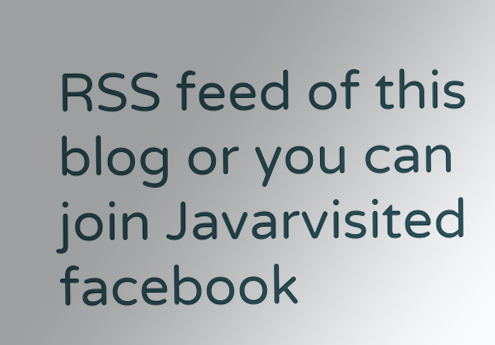RSS feed of this blog or you can join Javarvisited facebook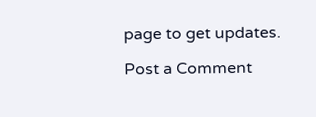page to get updates.

Post a Comment